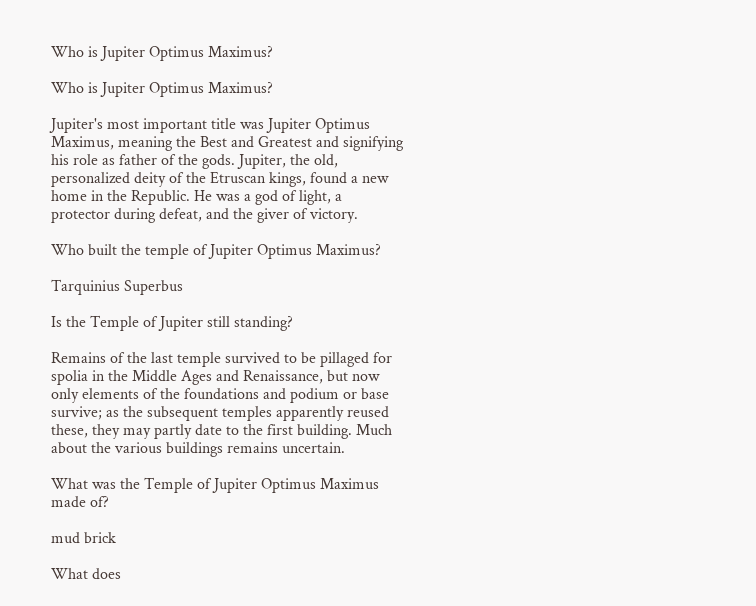Who is Jupiter Optimus Maximus?

Who is Jupiter Optimus Maximus?

Jupiter's most important title was Jupiter Optimus Maximus, meaning the Best and Greatest and signifying his role as father of the gods. Jupiter, the old, personalized deity of the Etruscan kings, found a new home in the Republic. He was a god of light, a protector during defeat, and the giver of victory.

Who built the temple of Jupiter Optimus Maximus?

Tarquinius Superbus

Is the Temple of Jupiter still standing?

Remains of the last temple survived to be pillaged for spolia in the Middle Ages and Renaissance, but now only elements of the foundations and podium or base survive; as the subsequent temples apparently reused these, they may partly date to the first building. Much about the various buildings remains uncertain.

What was the Temple of Jupiter Optimus Maximus made of?

mud brick

What does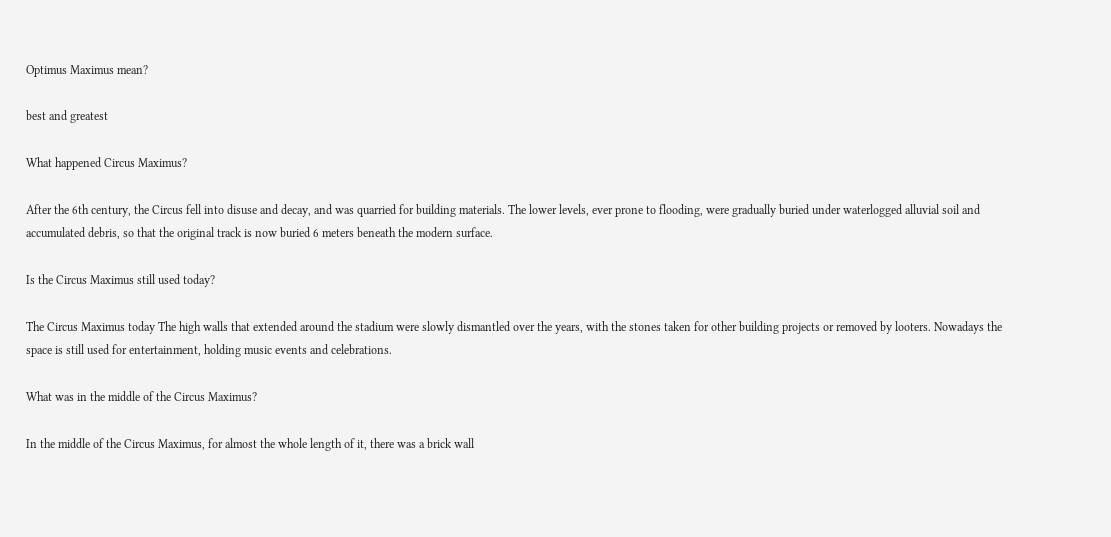Optimus Maximus mean?

best and greatest

What happened Circus Maximus?

After the 6th century, the Circus fell into disuse and decay, and was quarried for building materials. The lower levels, ever prone to flooding, were gradually buried under waterlogged alluvial soil and accumulated debris, so that the original track is now buried 6 meters beneath the modern surface.

Is the Circus Maximus still used today?

The Circus Maximus today The high walls that extended around the stadium were slowly dismantled over the years, with the stones taken for other building projects or removed by looters. Nowadays the space is still used for entertainment, holding music events and celebrations.

What was in the middle of the Circus Maximus?

In the middle of the Circus Maximus, for almost the whole length of it, there was a brick wall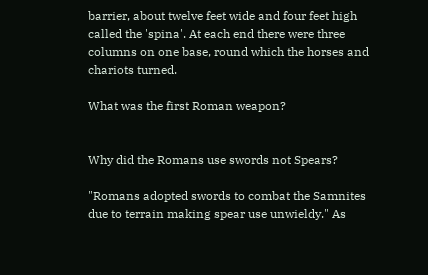barrier, about twelve feet wide and four feet high called the 'spina'. At each end there were three columns on one base, round which the horses and chariots turned.

What was the first Roman weapon?


Why did the Romans use swords not Spears?

"Romans adopted swords to combat the Samnites due to terrain making spear use unwieldy." As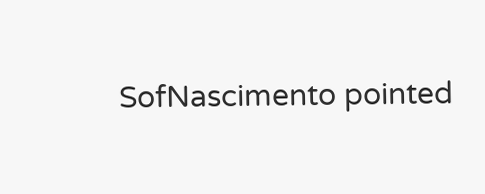SofNascimento pointed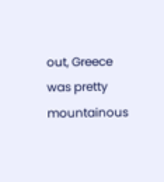out, Greece was pretty mountainous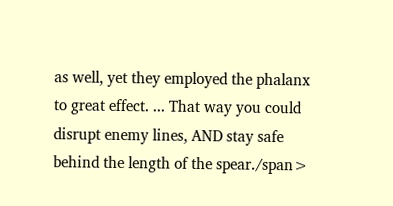as well, yet they employed the phalanx to great effect. ... That way you could disrupt enemy lines, AND stay safe behind the length of the spear./span>